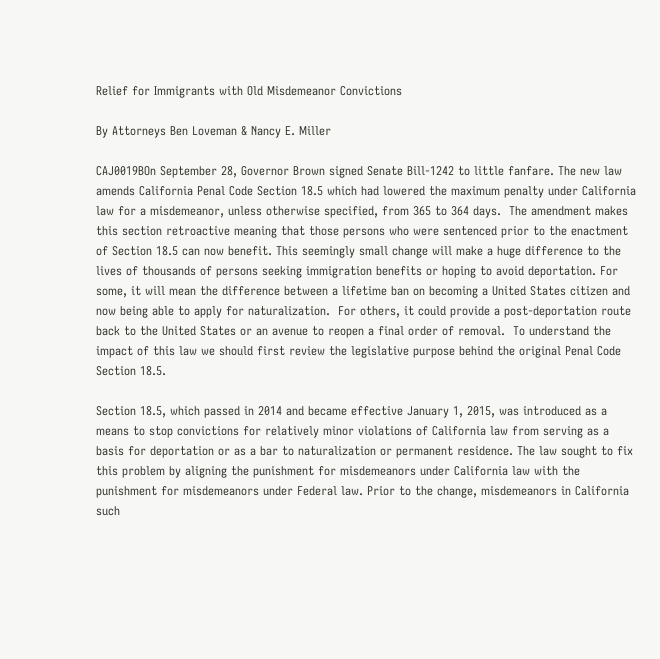Relief for Immigrants with Old Misdemeanor Convictions

By Attorneys Ben Loveman & Nancy E. Miller

CAJ0019BOn September 28, Governor Brown signed Senate Bill-1242 to little fanfare. The new law amends California Penal Code Section 18.5 which had lowered the maximum penalty under California law for a misdemeanor, unless otherwise specified, from 365 to 364 days.  The amendment makes this section retroactive meaning that those persons who were sentenced prior to the enactment of Section 18.5 can now benefit. This seemingly small change will make a huge difference to the lives of thousands of persons seeking immigration benefits or hoping to avoid deportation. For some, it will mean the difference between a lifetime ban on becoming a United States citizen and now being able to apply for naturalization.  For others, it could provide a post-deportation route back to the United States or an avenue to reopen a final order of removal.  To understand the impact of this law we should first review the legislative purpose behind the original Penal Code Section 18.5.

Section 18.5, which passed in 2014 and became effective January 1, 2015, was introduced as a means to stop convictions for relatively minor violations of California law from serving as a basis for deportation or as a bar to naturalization or permanent residence. The law sought to fix this problem by aligning the punishment for misdemeanors under California law with the punishment for misdemeanors under Federal law. Prior to the change, misdemeanors in California such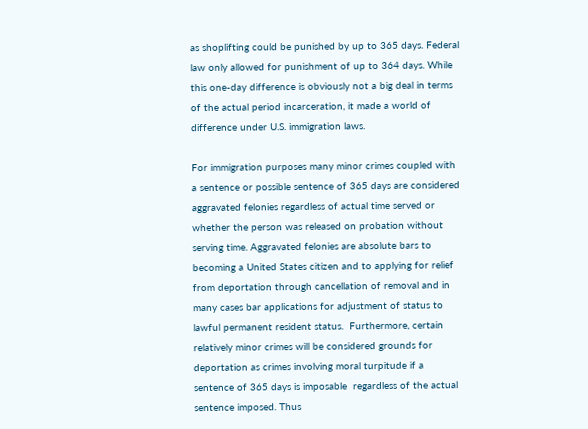as shoplifting could be punished by up to 365 days. Federal law only allowed for punishment of up to 364 days. While this one-day difference is obviously not a big deal in terms of the actual period incarceration, it made a world of difference under U.S. immigration laws.

For immigration purposes many minor crimes coupled with a sentence or possible sentence of 365 days are considered aggravated felonies regardless of actual time served or whether the person was released on probation without serving time. Aggravated felonies are absolute bars to becoming a United States citizen and to applying for relief from deportation through cancellation of removal and in many cases bar applications for adjustment of status to lawful permanent resident status.  Furthermore, certain relatively minor crimes will be considered grounds for deportation as crimes involving moral turpitude if a sentence of 365 days is imposable  regardless of the actual sentence imposed. Thus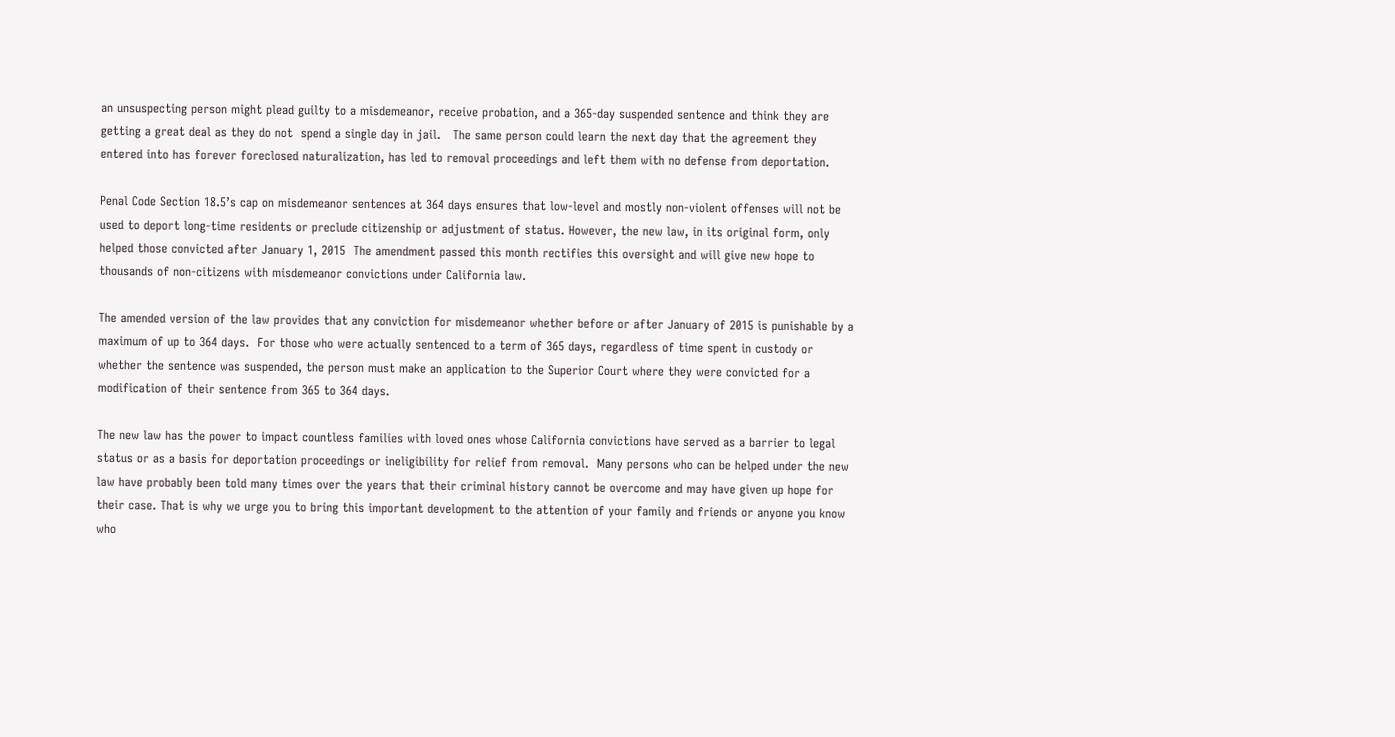an unsuspecting person might plead guilty to a misdemeanor, receive probation, and a 365-day suspended sentence and think they are getting a great deal as they do not  spend a single day in jail.   The same person could learn the next day that the agreement they entered into has forever foreclosed naturalization, has led to removal proceedings and left them with no defense from deportation.

Penal Code Section 18.5’s cap on misdemeanor sentences at 364 days ensures that low-level and mostly non-violent offenses will not be used to deport long-time residents or preclude citizenship or adjustment of status. However, the new law, in its original form, only helped those convicted after January 1, 2015  The amendment passed this month rectifies this oversight and will give new hope to thousands of non-citizens with misdemeanor convictions under California law.

The amended version of the law provides that any conviction for misdemeanor whether before or after January of 2015 is punishable by a maximum of up to 364 days.  For those who were actually sentenced to a term of 365 days, regardless of time spent in custody or whether the sentence was suspended, the person must make an application to the Superior Court where they were convicted for a modification of their sentence from 365 to 364 days.

The new law has the power to impact countless families with loved ones whose California convictions have served as a barrier to legal status or as a basis for deportation proceedings or ineligibility for relief from removal.  Many persons who can be helped under the new law have probably been told many times over the years that their criminal history cannot be overcome and may have given up hope for their case. That is why we urge you to bring this important development to the attention of your family and friends or anyone you know who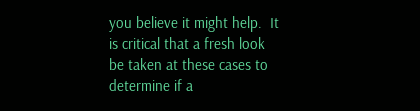you believe it might help.  It is critical that a fresh look be taken at these cases to determine if a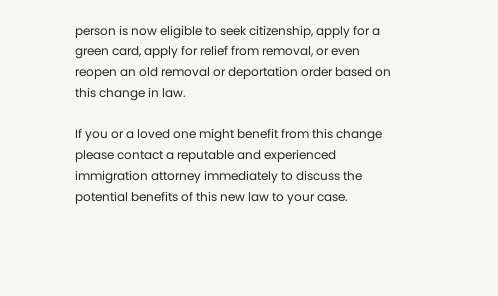person is now eligible to seek citizenship, apply for a green card, apply for relief from removal, or even reopen an old removal or deportation order based on this change in law.

If you or a loved one might benefit from this change please contact a reputable and experienced immigration attorney immediately to discuss the potential benefits of this new law to your case.